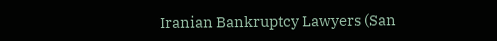Iranian Bankruptcy Lawyers (San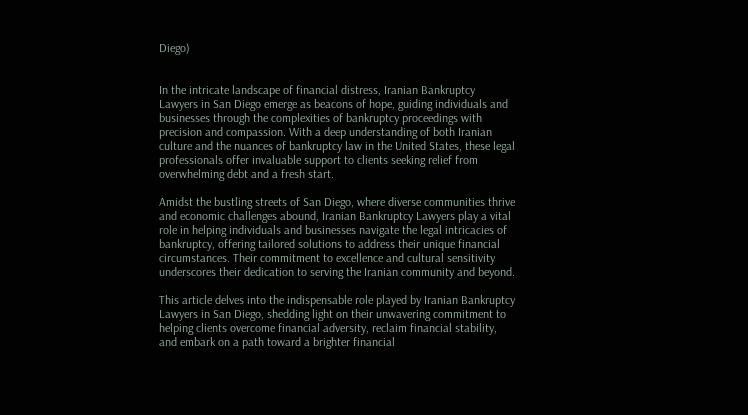Diego)


In the intricate landscape of financial distress, Iranian Bankruptcy Lawyers in San Diego emerge as beacons of hope, guiding individuals and businesses through the complexities of bankruptcy proceedings with precision and compassion. With a deep understanding of both Iranian culture and the nuances of bankruptcy law in the United States, these legal professionals offer invaluable support to clients seeking relief from overwhelming debt and a fresh start.

Amidst the bustling streets of San Diego, where diverse communities thrive and economic challenges abound, Iranian Bankruptcy Lawyers play a vital role in helping individuals and businesses navigate the legal intricacies of bankruptcy, offering tailored solutions to address their unique financial circumstances. Their commitment to excellence and cultural sensitivity underscores their dedication to serving the Iranian community and beyond.

This article delves into the indispensable role played by Iranian Bankruptcy Lawyers in San Diego, shedding light on their unwavering commitment to helping clients overcome financial adversity, reclaim financial stability, and embark on a path toward a brighter financial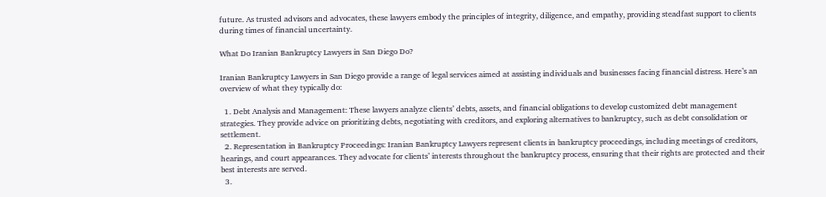future. As trusted advisors and advocates, these lawyers embody the principles of integrity, diligence, and empathy, providing steadfast support to clients during times of financial uncertainty.

What Do Iranian Bankruptcy Lawyers in San Diego Do?

Iranian Bankruptcy Lawyers in San Diego provide a range of legal services aimed at assisting individuals and businesses facing financial distress. Here’s an overview of what they typically do:

  1. Debt Analysis and Management: These lawyers analyze clients’ debts, assets, and financial obligations to develop customized debt management strategies. They provide advice on prioritizing debts, negotiating with creditors, and exploring alternatives to bankruptcy, such as debt consolidation or settlement.
  2. Representation in Bankruptcy Proceedings: Iranian Bankruptcy Lawyers represent clients in bankruptcy proceedings, including meetings of creditors, hearings, and court appearances. They advocate for clients’ interests throughout the bankruptcy process, ensuring that their rights are protected and their best interests are served.
  3.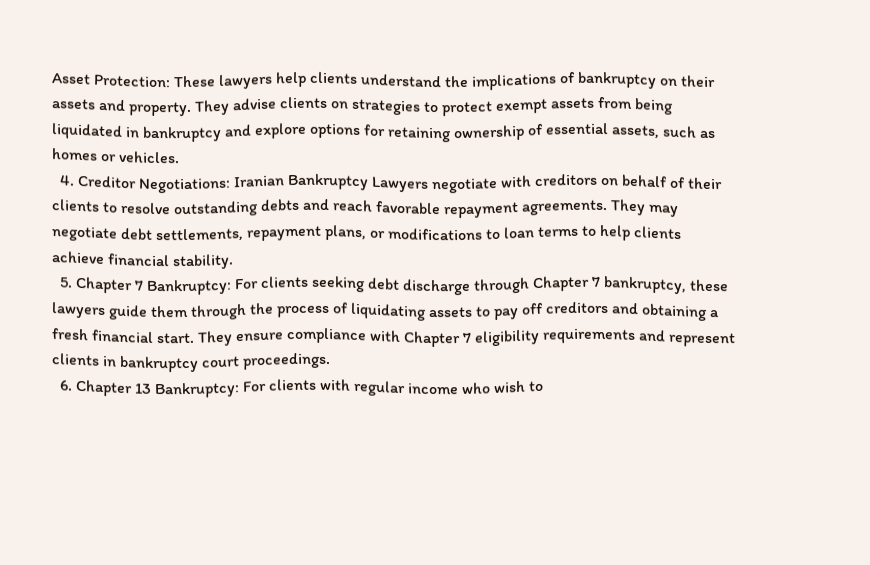Asset Protection: These lawyers help clients understand the implications of bankruptcy on their assets and property. They advise clients on strategies to protect exempt assets from being liquidated in bankruptcy and explore options for retaining ownership of essential assets, such as homes or vehicles.
  4. Creditor Negotiations: Iranian Bankruptcy Lawyers negotiate with creditors on behalf of their clients to resolve outstanding debts and reach favorable repayment agreements. They may negotiate debt settlements, repayment plans, or modifications to loan terms to help clients achieve financial stability.
  5. Chapter 7 Bankruptcy: For clients seeking debt discharge through Chapter 7 bankruptcy, these lawyers guide them through the process of liquidating assets to pay off creditors and obtaining a fresh financial start. They ensure compliance with Chapter 7 eligibility requirements and represent clients in bankruptcy court proceedings.
  6. Chapter 13 Bankruptcy: For clients with regular income who wish to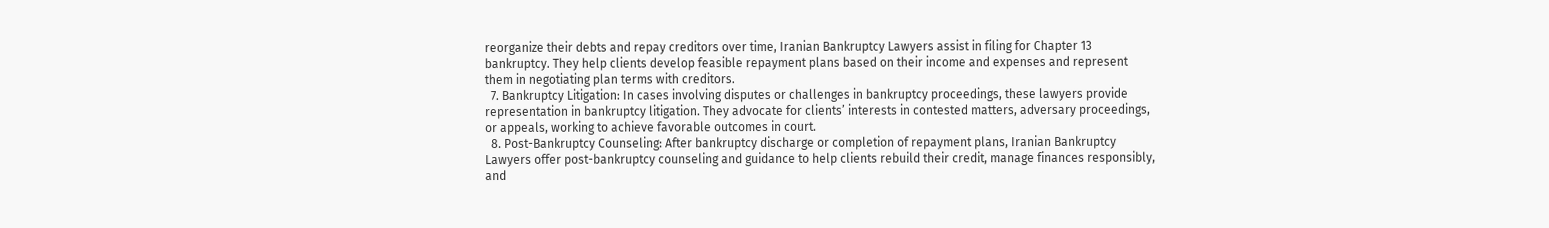reorganize their debts and repay creditors over time, Iranian Bankruptcy Lawyers assist in filing for Chapter 13 bankruptcy. They help clients develop feasible repayment plans based on their income and expenses and represent them in negotiating plan terms with creditors.
  7. Bankruptcy Litigation: In cases involving disputes or challenges in bankruptcy proceedings, these lawyers provide representation in bankruptcy litigation. They advocate for clients’ interests in contested matters, adversary proceedings, or appeals, working to achieve favorable outcomes in court.
  8. Post-Bankruptcy Counseling: After bankruptcy discharge or completion of repayment plans, Iranian Bankruptcy Lawyers offer post-bankruptcy counseling and guidance to help clients rebuild their credit, manage finances responsibly, and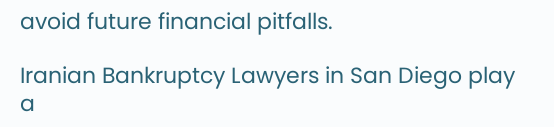avoid future financial pitfalls.

Iranian Bankruptcy Lawyers in San Diego play a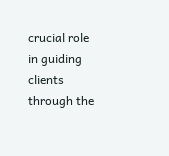crucial role in guiding clients through the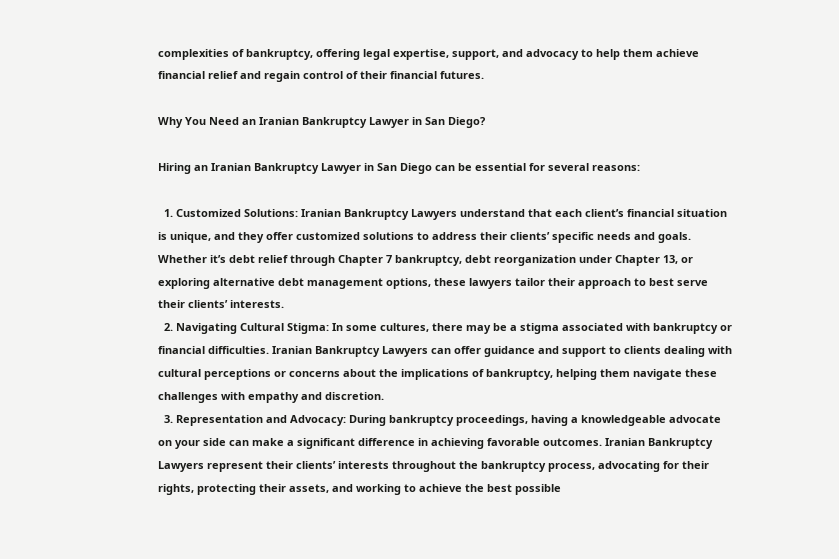complexities of bankruptcy, offering legal expertise, support, and advocacy to help them achieve financial relief and regain control of their financial futures.

Why You Need an Iranian Bankruptcy Lawyer in San Diego?

Hiring an Iranian Bankruptcy Lawyer in San Diego can be essential for several reasons:

  1. Customized Solutions: Iranian Bankruptcy Lawyers understand that each client’s financial situation is unique, and they offer customized solutions to address their clients’ specific needs and goals. Whether it’s debt relief through Chapter 7 bankruptcy, debt reorganization under Chapter 13, or exploring alternative debt management options, these lawyers tailor their approach to best serve their clients’ interests.
  2. Navigating Cultural Stigma: In some cultures, there may be a stigma associated with bankruptcy or financial difficulties. Iranian Bankruptcy Lawyers can offer guidance and support to clients dealing with cultural perceptions or concerns about the implications of bankruptcy, helping them navigate these challenges with empathy and discretion.
  3. Representation and Advocacy: During bankruptcy proceedings, having a knowledgeable advocate on your side can make a significant difference in achieving favorable outcomes. Iranian Bankruptcy Lawyers represent their clients’ interests throughout the bankruptcy process, advocating for their rights, protecting their assets, and working to achieve the best possible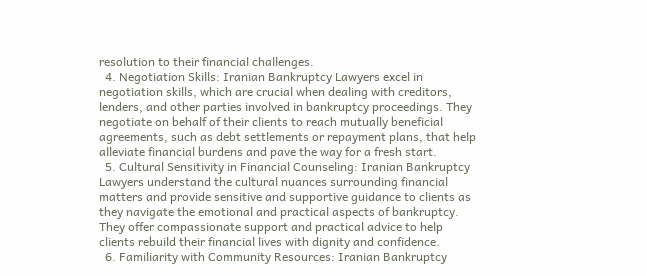resolution to their financial challenges.
  4. Negotiation Skills: Iranian Bankruptcy Lawyers excel in negotiation skills, which are crucial when dealing with creditors, lenders, and other parties involved in bankruptcy proceedings. They negotiate on behalf of their clients to reach mutually beneficial agreements, such as debt settlements or repayment plans, that help alleviate financial burdens and pave the way for a fresh start.
  5. Cultural Sensitivity in Financial Counseling: Iranian Bankruptcy Lawyers understand the cultural nuances surrounding financial matters and provide sensitive and supportive guidance to clients as they navigate the emotional and practical aspects of bankruptcy. They offer compassionate support and practical advice to help clients rebuild their financial lives with dignity and confidence.
  6. Familiarity with Community Resources: Iranian Bankruptcy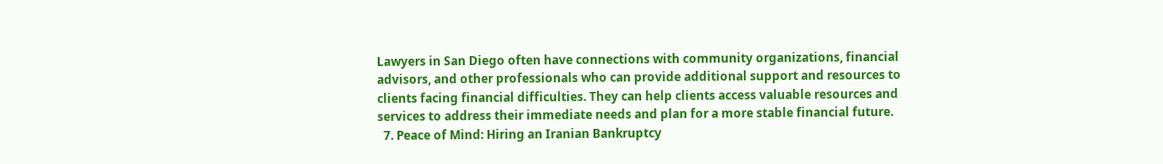Lawyers in San Diego often have connections with community organizations, financial advisors, and other professionals who can provide additional support and resources to clients facing financial difficulties. They can help clients access valuable resources and services to address their immediate needs and plan for a more stable financial future.
  7. Peace of Mind: Hiring an Iranian Bankruptcy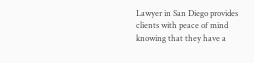Lawyer in San Diego provides clients with peace of mind knowing that they have a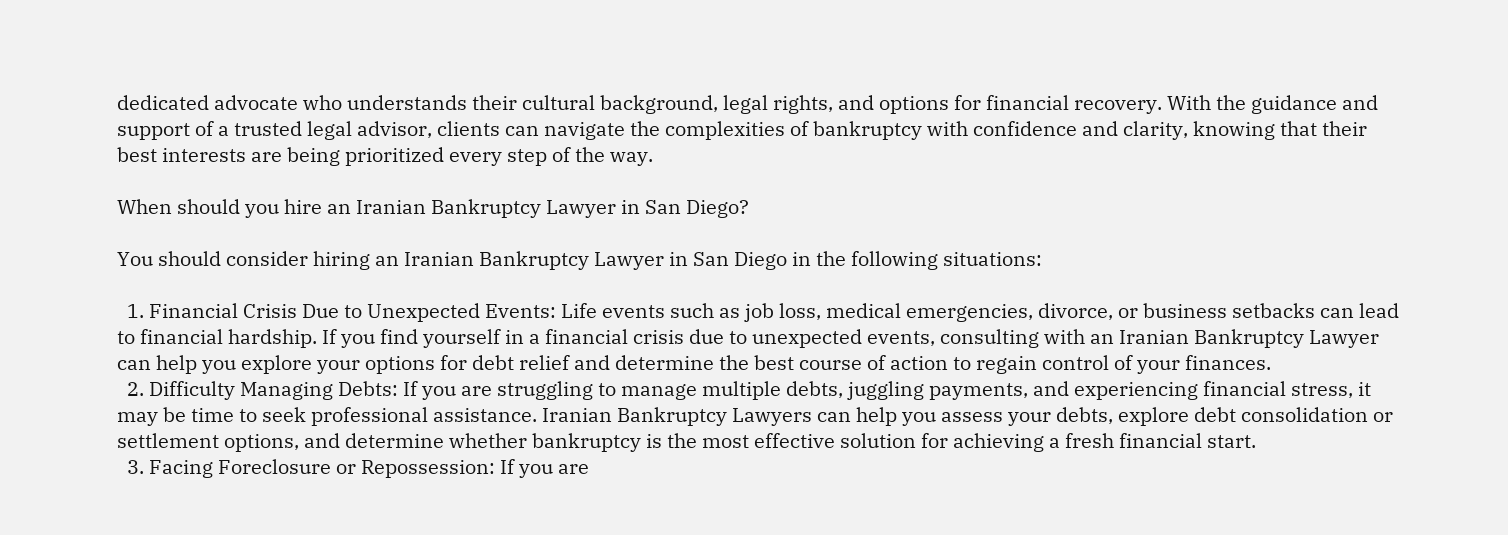dedicated advocate who understands their cultural background, legal rights, and options for financial recovery. With the guidance and support of a trusted legal advisor, clients can navigate the complexities of bankruptcy with confidence and clarity, knowing that their best interests are being prioritized every step of the way.

When should you hire an Iranian Bankruptcy Lawyer in San Diego?

You should consider hiring an Iranian Bankruptcy Lawyer in San Diego in the following situations:

  1. Financial Crisis Due to Unexpected Events: Life events such as job loss, medical emergencies, divorce, or business setbacks can lead to financial hardship. If you find yourself in a financial crisis due to unexpected events, consulting with an Iranian Bankruptcy Lawyer can help you explore your options for debt relief and determine the best course of action to regain control of your finances.
  2. Difficulty Managing Debts: If you are struggling to manage multiple debts, juggling payments, and experiencing financial stress, it may be time to seek professional assistance. Iranian Bankruptcy Lawyers can help you assess your debts, explore debt consolidation or settlement options, and determine whether bankruptcy is the most effective solution for achieving a fresh financial start.
  3. Facing Foreclosure or Repossession: If you are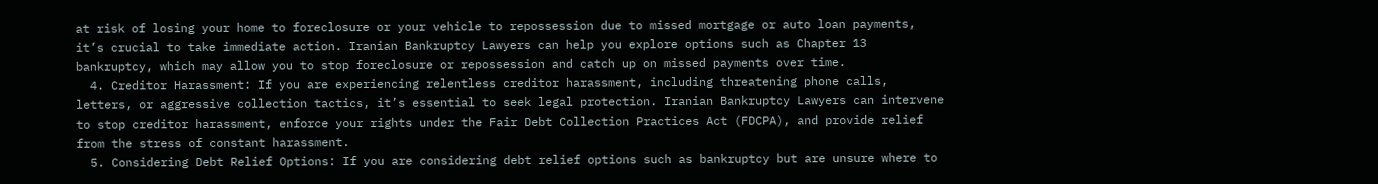at risk of losing your home to foreclosure or your vehicle to repossession due to missed mortgage or auto loan payments, it’s crucial to take immediate action. Iranian Bankruptcy Lawyers can help you explore options such as Chapter 13 bankruptcy, which may allow you to stop foreclosure or repossession and catch up on missed payments over time.
  4. Creditor Harassment: If you are experiencing relentless creditor harassment, including threatening phone calls, letters, or aggressive collection tactics, it’s essential to seek legal protection. Iranian Bankruptcy Lawyers can intervene to stop creditor harassment, enforce your rights under the Fair Debt Collection Practices Act (FDCPA), and provide relief from the stress of constant harassment.
  5. Considering Debt Relief Options: If you are considering debt relief options such as bankruptcy but are unsure where to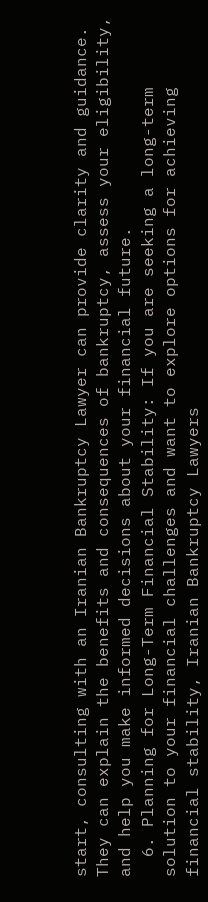start, consulting with an Iranian Bankruptcy Lawyer can provide clarity and guidance. They can explain the benefits and consequences of bankruptcy, assess your eligibility, and help you make informed decisions about your financial future.
  6. Planning for Long-Term Financial Stability: If you are seeking a long-term solution to your financial challenges and want to explore options for achieving financial stability, Iranian Bankruptcy Lawyers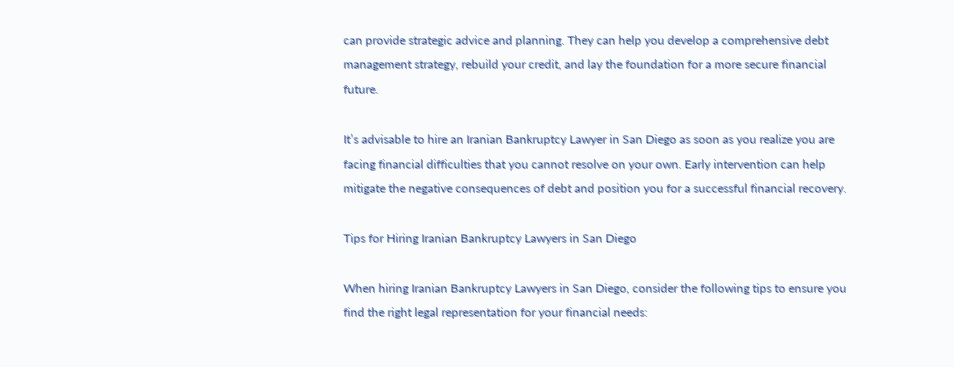can provide strategic advice and planning. They can help you develop a comprehensive debt management strategy, rebuild your credit, and lay the foundation for a more secure financial future.

It’s advisable to hire an Iranian Bankruptcy Lawyer in San Diego as soon as you realize you are facing financial difficulties that you cannot resolve on your own. Early intervention can help mitigate the negative consequences of debt and position you for a successful financial recovery.

Tips for Hiring Iranian Bankruptcy Lawyers in San Diego

When hiring Iranian Bankruptcy Lawyers in San Diego, consider the following tips to ensure you find the right legal representation for your financial needs: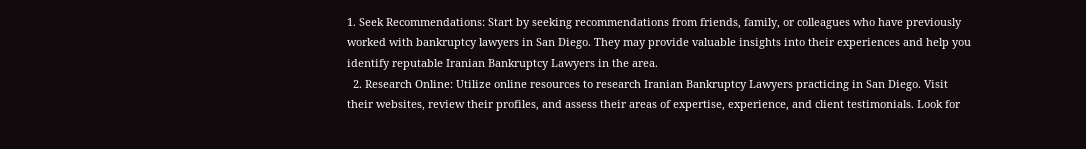1. Seek Recommendations: Start by seeking recommendations from friends, family, or colleagues who have previously worked with bankruptcy lawyers in San Diego. They may provide valuable insights into their experiences and help you identify reputable Iranian Bankruptcy Lawyers in the area.
  2. Research Online: Utilize online resources to research Iranian Bankruptcy Lawyers practicing in San Diego. Visit their websites, review their profiles, and assess their areas of expertise, experience, and client testimonials. Look for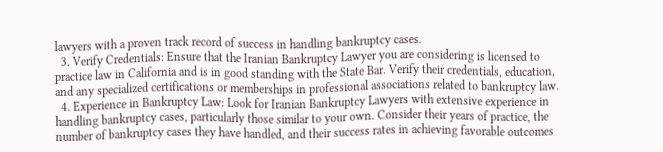lawyers with a proven track record of success in handling bankruptcy cases.
  3. Verify Credentials: Ensure that the Iranian Bankruptcy Lawyer you are considering is licensed to practice law in California and is in good standing with the State Bar. Verify their credentials, education, and any specialized certifications or memberships in professional associations related to bankruptcy law.
  4. Experience in Bankruptcy Law: Look for Iranian Bankruptcy Lawyers with extensive experience in handling bankruptcy cases, particularly those similar to your own. Consider their years of practice, the number of bankruptcy cases they have handled, and their success rates in achieving favorable outcomes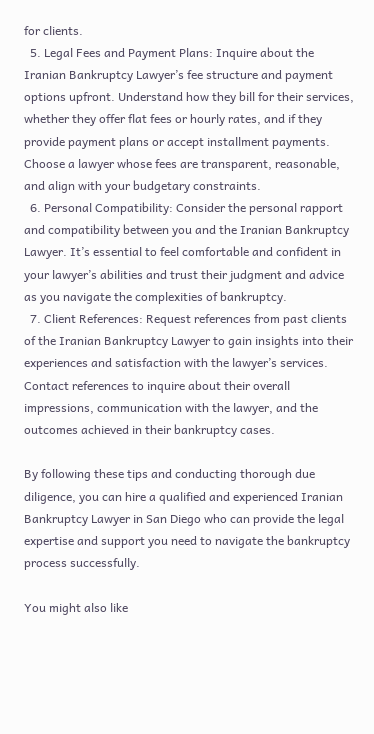for clients.
  5. Legal Fees and Payment Plans: Inquire about the Iranian Bankruptcy Lawyer’s fee structure and payment options upfront. Understand how they bill for their services, whether they offer flat fees or hourly rates, and if they provide payment plans or accept installment payments. Choose a lawyer whose fees are transparent, reasonable, and align with your budgetary constraints.
  6. Personal Compatibility: Consider the personal rapport and compatibility between you and the Iranian Bankruptcy Lawyer. It’s essential to feel comfortable and confident in your lawyer’s abilities and trust their judgment and advice as you navigate the complexities of bankruptcy.
  7. Client References: Request references from past clients of the Iranian Bankruptcy Lawyer to gain insights into their experiences and satisfaction with the lawyer’s services. Contact references to inquire about their overall impressions, communication with the lawyer, and the outcomes achieved in their bankruptcy cases.

By following these tips and conducting thorough due diligence, you can hire a qualified and experienced Iranian Bankruptcy Lawyer in San Diego who can provide the legal expertise and support you need to navigate the bankruptcy process successfully.

You might also like